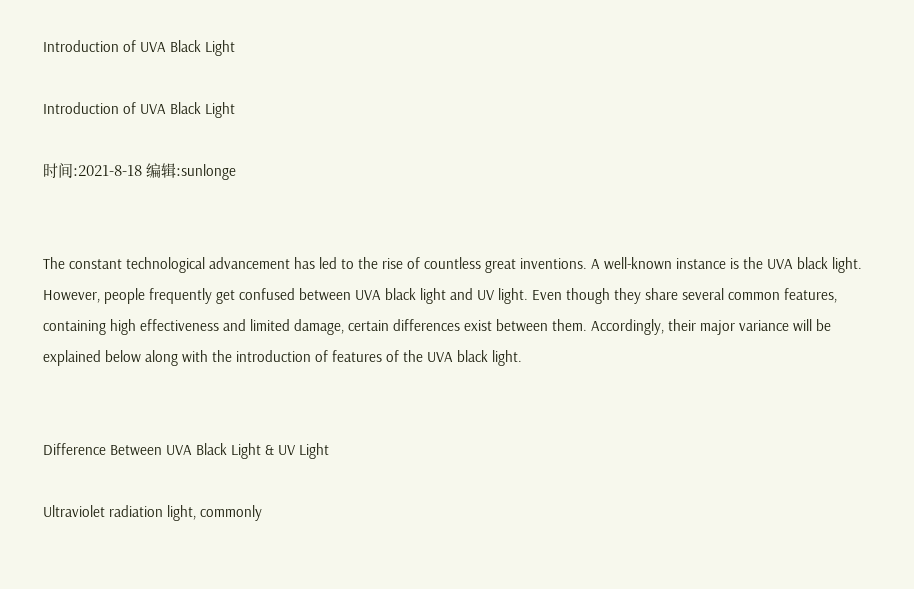Introduction of UVA Black Light

Introduction of UVA Black Light

时间:2021-8-18 编辑:sunlonge


The constant technological advancement has led to the rise of countless great inventions. A well-known instance is the UVA black light. However, people frequently get confused between UVA black light and UV light. Even though they share several common features, containing high effectiveness and limited damage, certain differences exist between them. Accordingly, their major variance will be explained below along with the introduction of features of the UVA black light.


Difference Between UVA Black Light & UV Light

Ultraviolet radiation light, commonly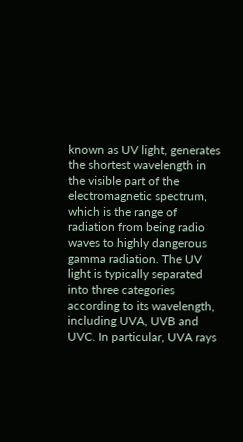known as UV light, generates the shortest wavelength in the visible part of the electromagnetic spectrum, which is the range of radiation from being radio waves to highly dangerous gamma radiation. The UV light is typically separated into three categories according to its wavelength, including UVA, UVB and UVC. In particular, UVA rays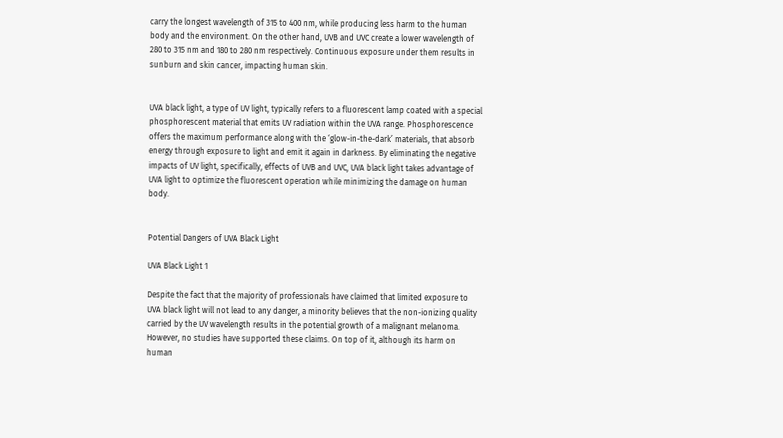carry the longest wavelength of 315 to 400 nm, while producing less harm to the human body and the environment. On the other hand, UVB and UVC create a lower wavelength of 280 to 315 nm and 180 to 280 nm respectively. Continuous exposure under them results in sunburn and skin cancer, impacting human skin.


UVA black light, a type of UV light, typically refers to a fluorescent lamp coated with a special phosphorescent material that emits UV radiation within the UVA range. Phosphorescence offers the maximum performance along with the ‘glow-in-the-dark’ materials, that absorb energy through exposure to light and emit it again in darkness. By eliminating the negative impacts of UV light, specifically, effects of UVB and UVC, UVA black light takes advantage of UVA light to optimize the fluorescent operation while minimizing the damage on human body.


Potential Dangers of UVA Black Light

UVA Black Light 1

Despite the fact that the majority of professionals have claimed that limited exposure to UVA black light will not lead to any danger, a minority believes that the non-ionizing quality carried by the UV wavelength results in the potential growth of a malignant melanoma. However, no studies have supported these claims. On top of it, although its harm on human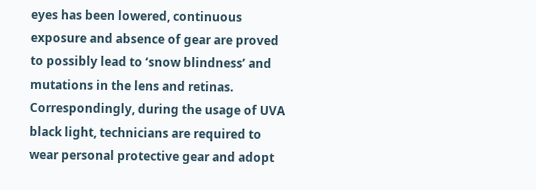eyes has been lowered, continuous exposure and absence of gear are proved to possibly lead to ‘snow blindness’ and mutations in the lens and retinas. Correspondingly, during the usage of UVA black light, technicians are required to wear personal protective gear and adopt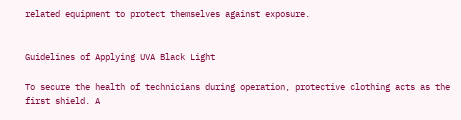related equipment to protect themselves against exposure.


Guidelines of Applying UVA Black Light

To secure the health of technicians during operation, protective clothing acts as the first shield. A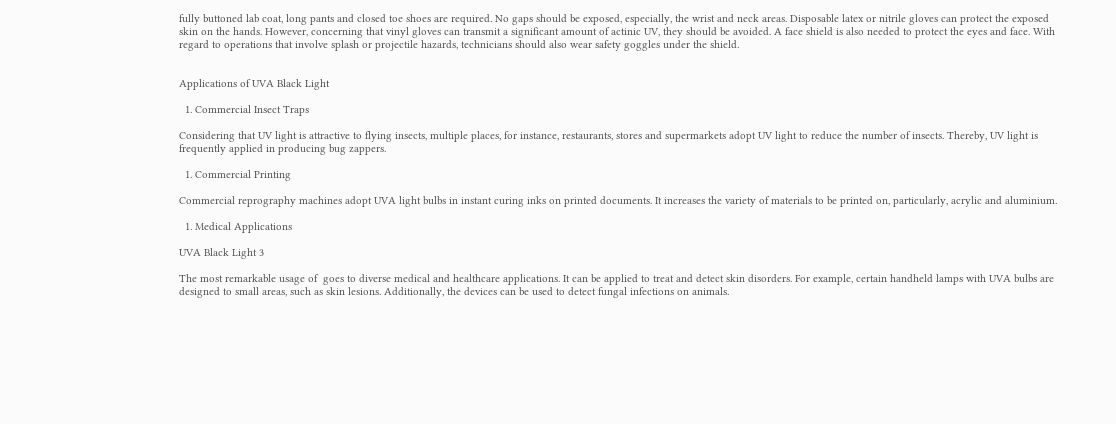fully buttoned lab coat, long pants and closed toe shoes are required. No gaps should be exposed, especially, the wrist and neck areas. Disposable latex or nitrile gloves can protect the exposed skin on the hands. However, concerning that vinyl gloves can transmit a significant amount of actinic UV, they should be avoided. A face shield is also needed to protect the eyes and face. With regard to operations that involve splash or projectile hazards, technicians should also wear safety goggles under the shield.


Applications of UVA Black Light

  1. Commercial Insect Traps

Considering that UV light is attractive to flying insects, multiple places, for instance, restaurants, stores and supermarkets adopt UV light to reduce the number of insects. Thereby, UV light is frequently applied in producing bug zappers.

  1. Commercial Printing

Commercial reprography machines adopt UVA light bulbs in instant curing inks on printed documents. It increases the variety of materials to be printed on, particularly, acrylic and aluminium.

  1. Medical Applications

UVA Black Light 3

The most remarkable usage of  goes to diverse medical and healthcare applications. It can be applied to treat and detect skin disorders. For example, certain handheld lamps with UVA bulbs are designed to small areas, such as skin lesions. Additionally, the devices can be used to detect fungal infections on animals.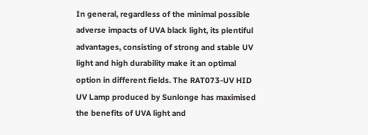In general, regardless of the minimal possible adverse impacts of UVA black light, its plentiful advantages, consisting of strong and stable UV light and high durability make it an optimal option in different fields. The RAT073-UV HID UV Lamp produced by Sunlonge has maximised the benefits of UVA light and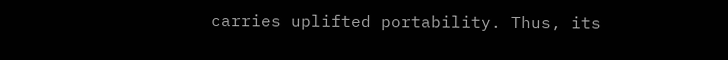carries uplifted portability. Thus, its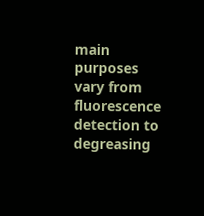main purposes vary from fluorescence detection to degreasing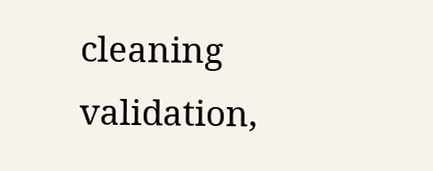cleaning validation,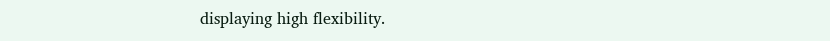displaying high flexibility.